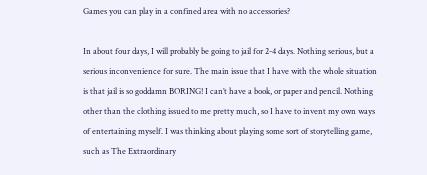Games you can play in a confined area with no accessories?

In about four days, I will probably be going to jail for 2-4 days. Nothing serious, but a serious inconvenience for sure. The main issue that I have with the whole situation is that jail is so goddamn BORING! I can’t have a book, or paper and pencil. Nothing other than the clothing issued to me pretty much, so I have to invent my own ways of entertaining myself. I was thinking about playing some sort of storytelling game, such as The Extraordinary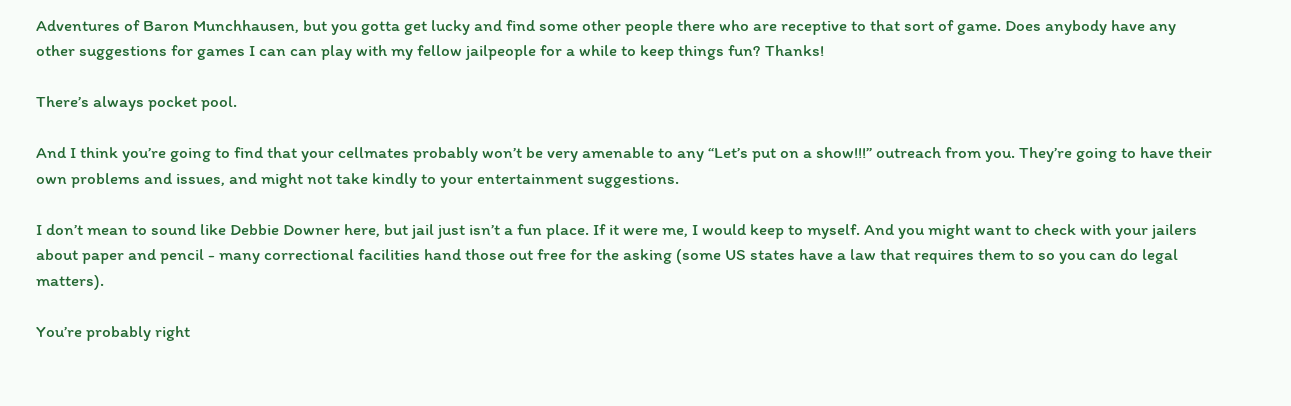Adventures of Baron Munchhausen, but you gotta get lucky and find some other people there who are receptive to that sort of game. Does anybody have any other suggestions for games I can can play with my fellow jailpeople for a while to keep things fun? Thanks!

There’s always pocket pool.

And I think you’re going to find that your cellmates probably won’t be very amenable to any “Let’s put on a show!!!” outreach from you. They’re going to have their own problems and issues, and might not take kindly to your entertainment suggestions.

I don’t mean to sound like Debbie Downer here, but jail just isn’t a fun place. If it were me, I would keep to myself. And you might want to check with your jailers about paper and pencil - many correctional facilities hand those out free for the asking (some US states have a law that requires them to so you can do legal matters).

You’re probably right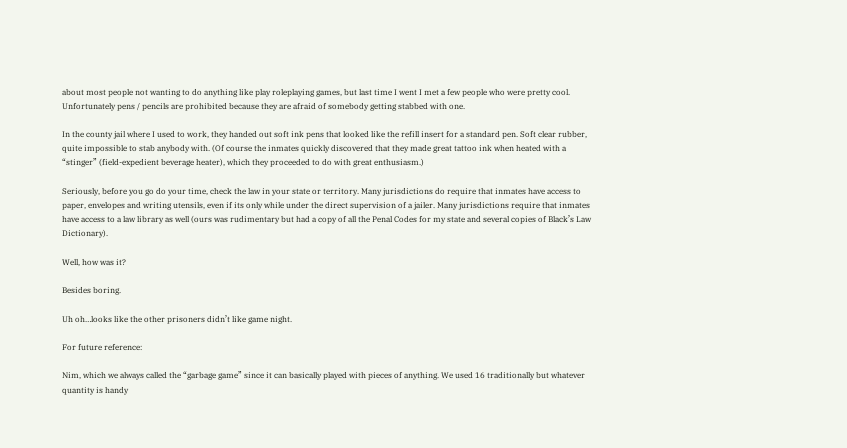about most people not wanting to do anything like play roleplaying games, but last time I went I met a few people who were pretty cool. Unfortunately pens / pencils are prohibited because they are afraid of somebody getting stabbed with one.

In the county jail where I used to work, they handed out soft ink pens that looked like the refill insert for a standard pen. Soft clear rubber, quite impossible to stab anybody with. (Of course the inmates quickly discovered that they made great tattoo ink when heated with a “stinger” (field-expedient beverage heater), which they proceeded to do with great enthusiasm.)

Seriously, before you go do your time, check the law in your state or territory. Many jurisdictions do require that inmates have access to paper, envelopes and writing utensils, even if its only while under the direct supervision of a jailer. Many jurisdictions require that inmates have access to a law library as well (ours was rudimentary but had a copy of all the Penal Codes for my state and several copies of Black’s Law Dictionary).

Well, how was it?

Besides boring.

Uh oh…looks like the other prisoners didn’t like game night.

For future reference:

Nim, which we always called the “garbage game” since it can basically played with pieces of anything. We used 16 traditionally but whatever quantity is handy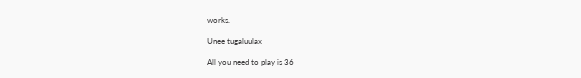works.

Unee tugaluulax

All you need to play is 36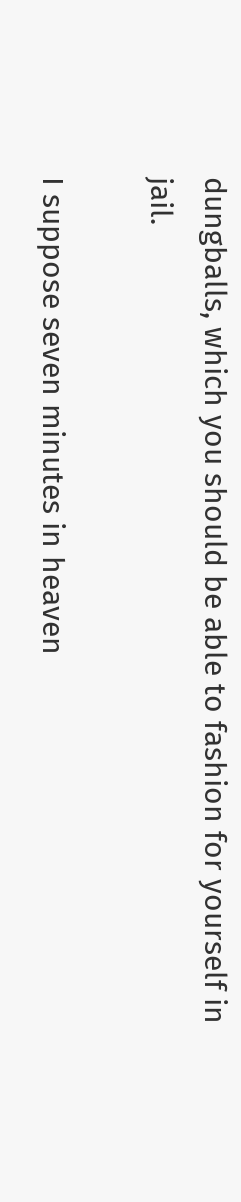dungballs, which you should be able to fashion for yourself in jail.

I suppose seven minutes in heaven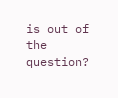is out of the question?